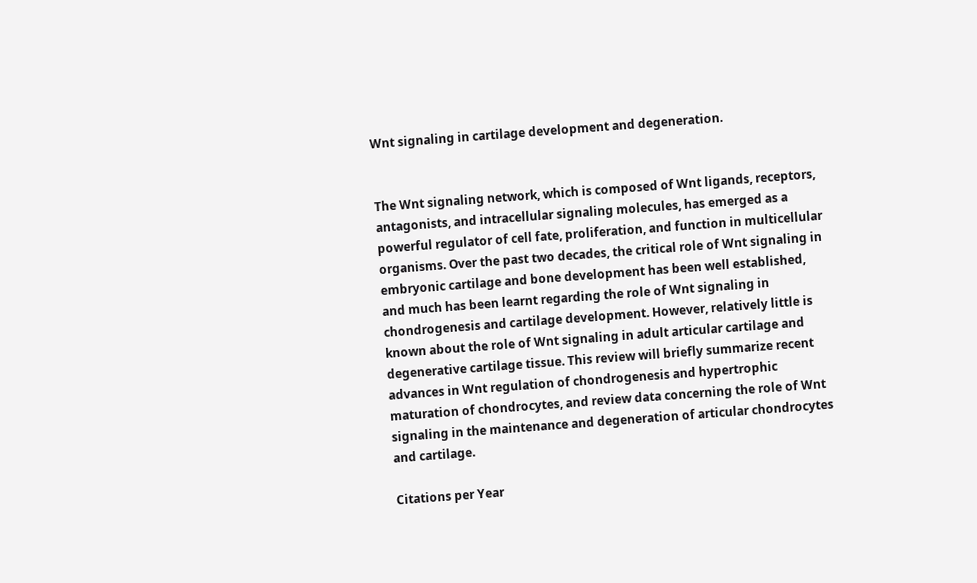Wnt signaling in cartilage development and degeneration.


The Wnt signaling network, which is composed of Wnt ligands, receptors, antagonists, and intracellular signaling molecules, has emerged as a powerful regulator of cell fate, proliferation, and function in multicellular organisms. Over the past two decades, the critical role of Wnt signaling in embryonic cartilage and bone development has been well established, and much has been learnt regarding the role of Wnt signaling in chondrogenesis and cartilage development. However, relatively little is known about the role of Wnt signaling in adult articular cartilage and degenerative cartilage tissue. This review will briefly summarize recent advances in Wnt regulation of chondrogenesis and hypertrophic maturation of chondrocytes, and review data concerning the role of Wnt signaling in the maintenance and degeneration of articular chondrocytes and cartilage.

Citations per Year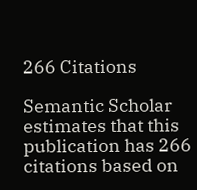266 Citations

Semantic Scholar estimates that this publication has 266 citations based on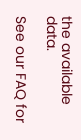the available data.

See our FAQ for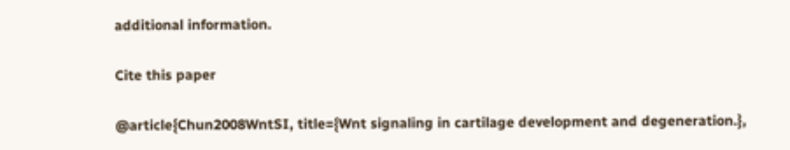additional information.

Cite this paper

@article{Chun2008WntSI, title={Wnt signaling in cartilage development and degeneration.},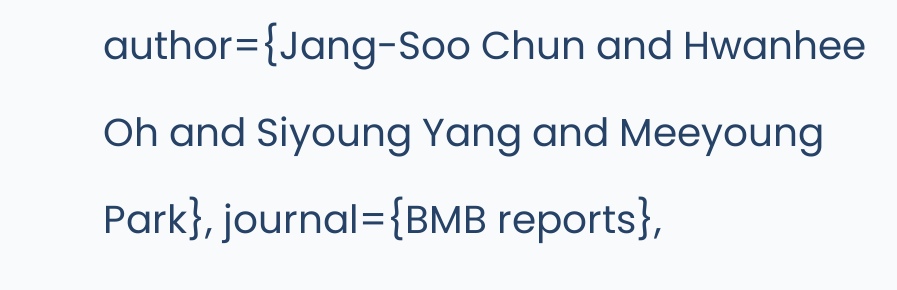author={Jang-Soo Chun and Hwanhee Oh and Siyoung Yang and Meeyoung Park}, journal={BMB reports},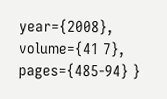year={2008}, volume={41 7}, pages={485-94} }